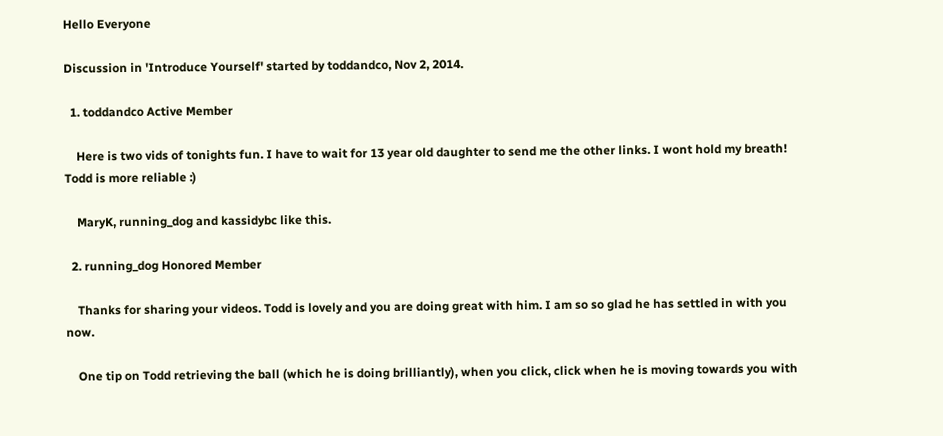Hello Everyone

Discussion in 'Introduce Yourself' started by toddandco, Nov 2, 2014.

  1. toddandco Active Member

    Here is two vids of tonights fun. I have to wait for 13 year old daughter to send me the other links. I wont hold my breath! Todd is more reliable :)

    MaryK, running_dog and kassidybc like this.

  2. running_dog Honored Member

    Thanks for sharing your videos. Todd is lovely and you are doing great with him. I am so so glad he has settled in with you now.

    One tip on Todd retrieving the ball (which he is doing brilliantly), when you click, click when he is moving towards you with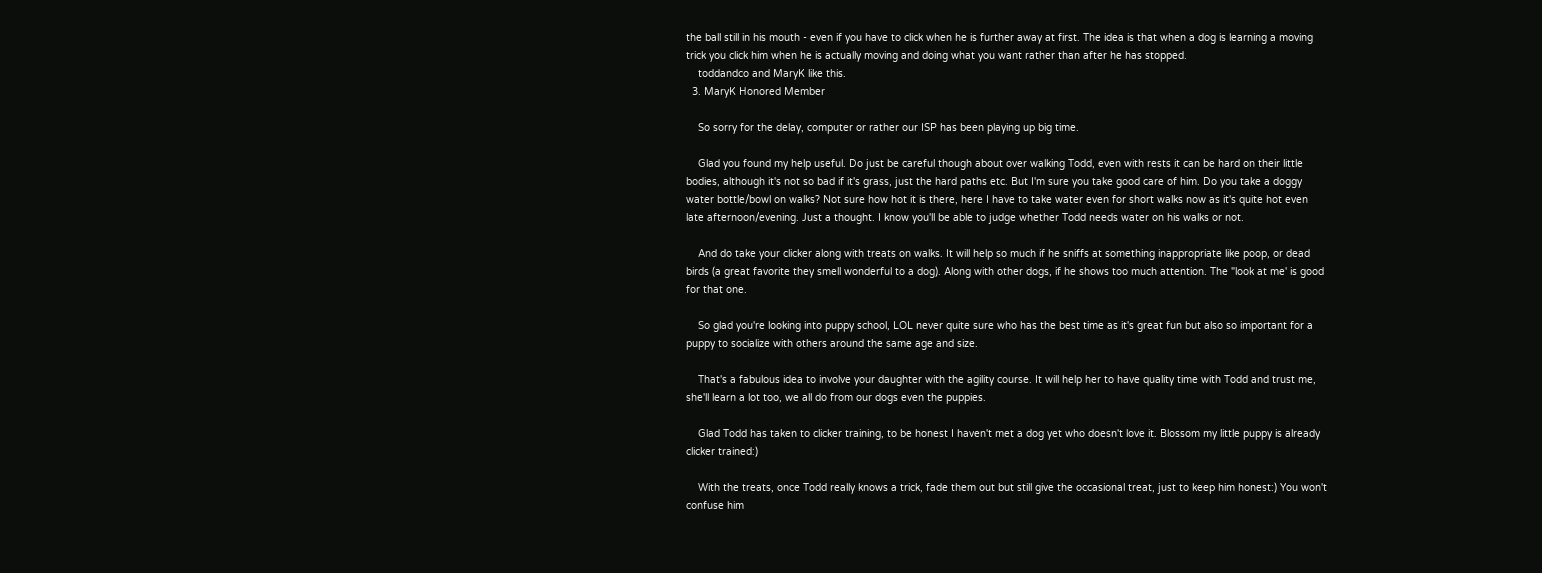the ball still in his mouth - even if you have to click when he is further away at first. The idea is that when a dog is learning a moving trick you click him when he is actually moving and doing what you want rather than after he has stopped.
    toddandco and MaryK like this.
  3. MaryK Honored Member

    So sorry for the delay, computer or rather our ISP has been playing up big time.

    Glad you found my help useful. Do just be careful though about over walking Todd, even with rests it can be hard on their little bodies, although it's not so bad if it's grass, just the hard paths etc. But I'm sure you take good care of him. Do you take a doggy water bottle/bowl on walks? Not sure how hot it is there, here I have to take water even for short walks now as it's quite hot even late afternoon/evening. Just a thought. I know you'll be able to judge whether Todd needs water on his walks or not.

    And do take your clicker along with treats on walks. It will help so much if he sniffs at something inappropriate like poop, or dead birds (a great favorite they smell wonderful to a dog). Along with other dogs, if he shows too much attention. The "look at me' is good for that one.

    So glad you're looking into puppy school, LOL never quite sure who has the best time as it's great fun but also so important for a puppy to socialize with others around the same age and size.

    That's a fabulous idea to involve your daughter with the agility course. It will help her to have quality time with Todd and trust me, she'll learn a lot too, we all do from our dogs even the puppies.

    Glad Todd has taken to clicker training, to be honest I haven't met a dog yet who doesn't love it. Blossom my little puppy is already clicker trained:)

    With the treats, once Todd really knows a trick, fade them out but still give the occasional treat, just to keep him honest:) You won't confuse him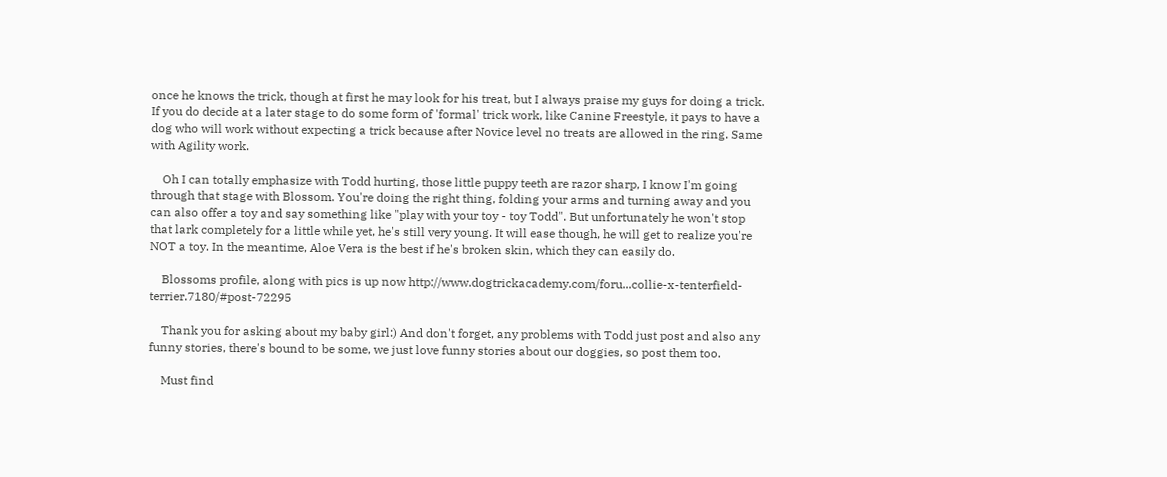once he knows the trick, though at first he may look for his treat, but I always praise my guys for doing a trick. If you do decide at a later stage to do some form of 'formal' trick work, like Canine Freestyle, it pays to have a dog who will work without expecting a trick because after Novice level no treats are allowed in the ring. Same with Agility work.

    Oh I can totally emphasize with Todd hurting, those little puppy teeth are razor sharp, I know I'm going through that stage with Blossom. You're doing the right thing, folding your arms and turning away and you can also offer a toy and say something like "play with your toy - toy Todd". But unfortunately he won't stop that lark completely for a little while yet, he's still very young. It will ease though, he will get to realize you're NOT a toy. In the meantime, Aloe Vera is the best if he's broken skin, which they can easily do.

    Blossoms profile, along with pics is up now http://www.dogtrickacademy.com/foru...collie-x-tenterfield-terrier.7180/#post-72295

    Thank you for asking about my baby girl:) And don't forget, any problems with Todd just post and also any funny stories, there's bound to be some, we just love funny stories about our doggies, so post them too.

    Must find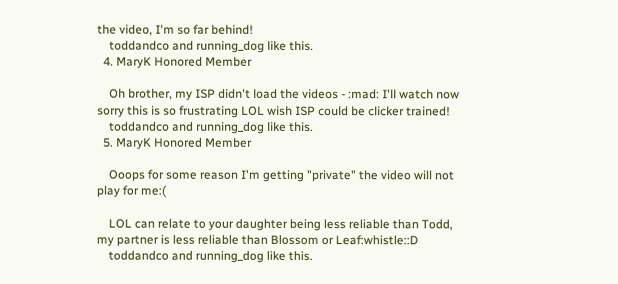the video, I'm so far behind!
    toddandco and running_dog like this.
  4. MaryK Honored Member

    Oh brother, my ISP didn't load the videos - :mad: I'll watch now sorry this is so frustrating LOL wish ISP could be clicker trained!
    toddandco and running_dog like this.
  5. MaryK Honored Member

    Ooops for some reason I'm getting "private" the video will not play for me:(

    LOL can relate to your daughter being less reliable than Todd, my partner is less reliable than Blossom or Leaf:whistle::D
    toddandco and running_dog like this.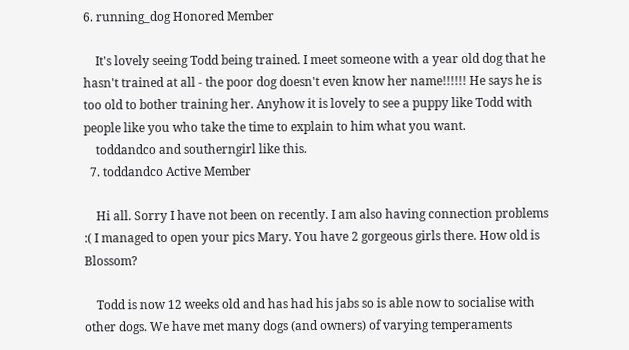6. running_dog Honored Member

    It's lovely seeing Todd being trained. I meet someone with a year old dog that he hasn't trained at all - the poor dog doesn't even know her name!!!!!! He says he is too old to bother training her. Anyhow it is lovely to see a puppy like Todd with people like you who take the time to explain to him what you want.
    toddandco and southerngirl like this.
  7. toddandco Active Member

    Hi all. Sorry I have not been on recently. I am also having connection problems :( I managed to open your pics Mary. You have 2 gorgeous girls there. How old is Blossom?

    Todd is now 12 weeks old and has had his jabs so is able now to socialise with other dogs. We have met many dogs (and owners) of varying temperaments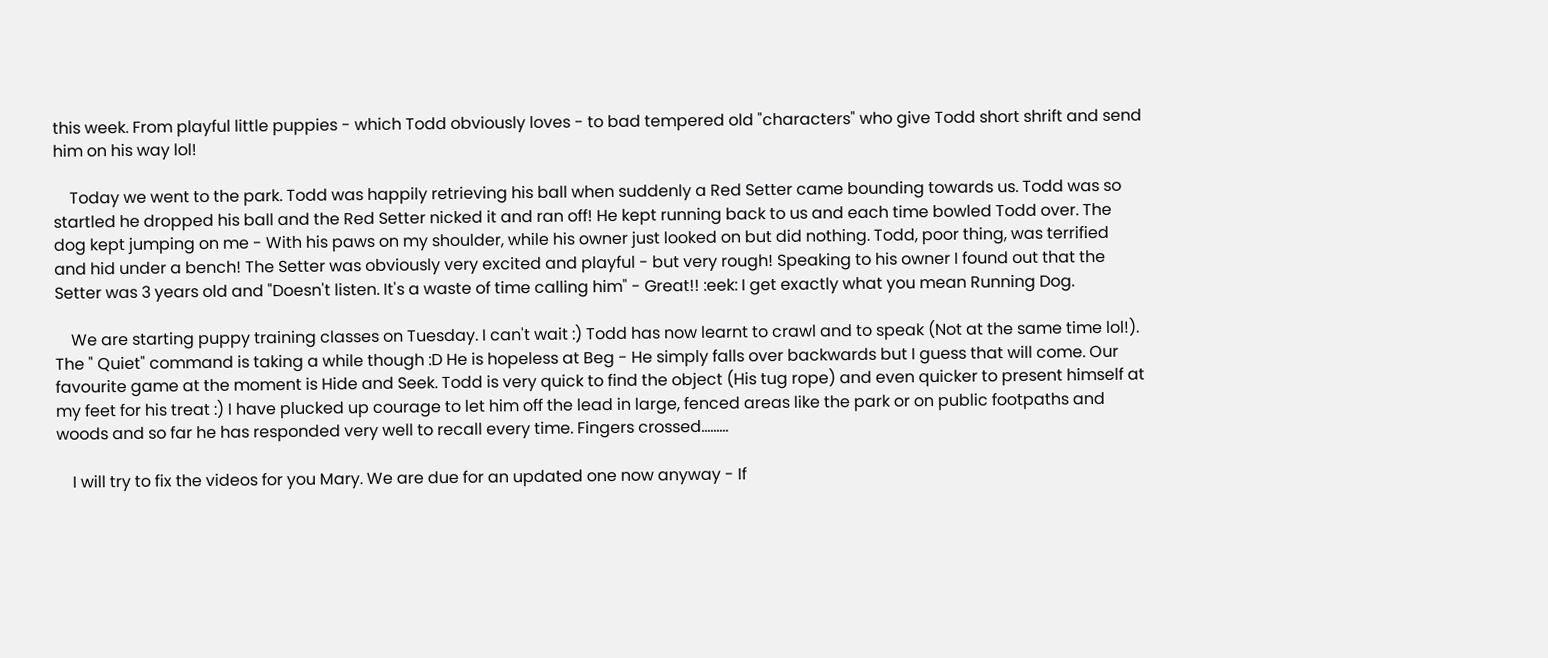this week. From playful little puppies - which Todd obviously loves - to bad tempered old "characters" who give Todd short shrift and send him on his way lol!

    Today we went to the park. Todd was happily retrieving his ball when suddenly a Red Setter came bounding towards us. Todd was so startled he dropped his ball and the Red Setter nicked it and ran off! He kept running back to us and each time bowled Todd over. The dog kept jumping on me - With his paws on my shoulder, while his owner just looked on but did nothing. Todd, poor thing, was terrified and hid under a bench! The Setter was obviously very excited and playful - but very rough! Speaking to his owner I found out that the Setter was 3 years old and "Doesn't listen. It's a waste of time calling him" - Great!! :eek: I get exactly what you mean Running Dog.

    We are starting puppy training classes on Tuesday. I can't wait :) Todd has now learnt to crawl and to speak (Not at the same time lol!). The " Quiet" command is taking a while though :D He is hopeless at Beg - He simply falls over backwards but I guess that will come. Our favourite game at the moment is Hide and Seek. Todd is very quick to find the object (His tug rope) and even quicker to present himself at my feet for his treat :) I have plucked up courage to let him off the lead in large, fenced areas like the park or on public footpaths and woods and so far he has responded very well to recall every time. Fingers crossed.........

    I will try to fix the videos for you Mary. We are due for an updated one now anyway - If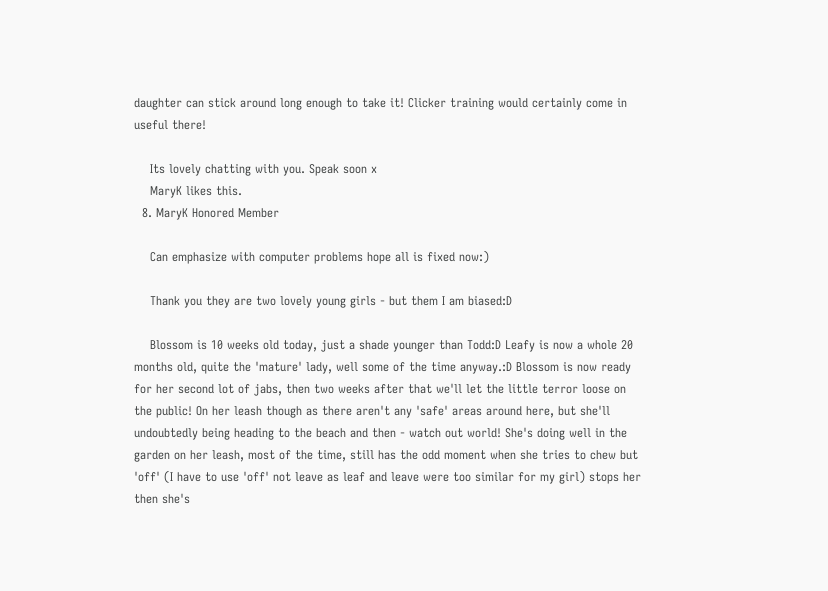daughter can stick around long enough to take it! Clicker training would certainly come in useful there!

    Its lovely chatting with you. Speak soon x
    MaryK likes this.
  8. MaryK Honored Member

    Can emphasize with computer problems hope all is fixed now:)

    Thank you they are two lovely young girls - but them I am biased:D

    Blossom is 10 weeks old today, just a shade younger than Todd:D Leafy is now a whole 20 months old, quite the 'mature' lady, well some of the time anyway.:D Blossom is now ready for her second lot of jabs, then two weeks after that we'll let the little terror loose on the public! On her leash though as there aren't any 'safe' areas around here, but she'll undoubtedly being heading to the beach and then - watch out world! She's doing well in the garden on her leash, most of the time, still has the odd moment when she tries to chew but 'off' (I have to use 'off' not leave as leaf and leave were too similar for my girl) stops her then she's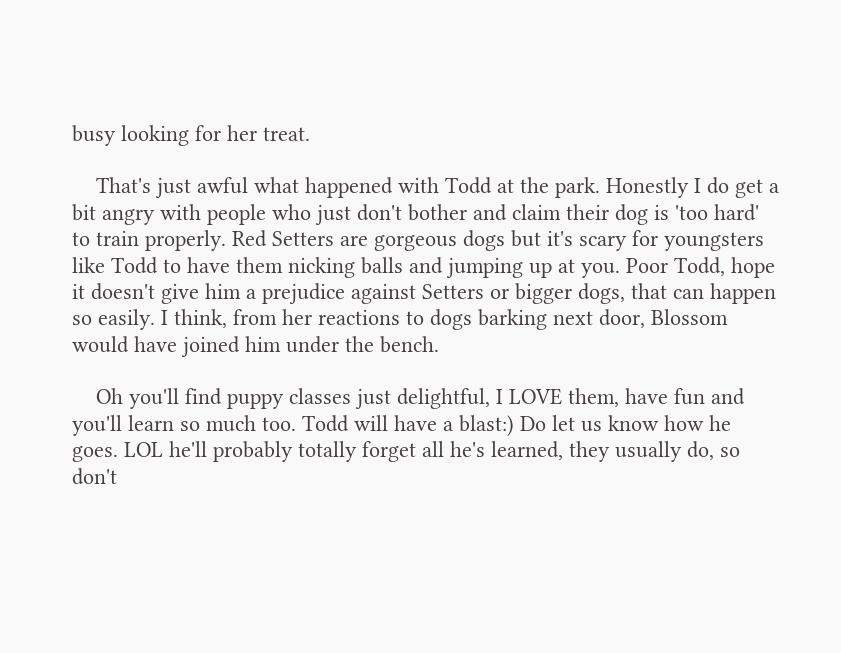busy looking for her treat.

    That's just awful what happened with Todd at the park. Honestly I do get a bit angry with people who just don't bother and claim their dog is 'too hard' to train properly. Red Setters are gorgeous dogs but it's scary for youngsters like Todd to have them nicking balls and jumping up at you. Poor Todd, hope it doesn't give him a prejudice against Setters or bigger dogs, that can happen so easily. I think, from her reactions to dogs barking next door, Blossom would have joined him under the bench.

    Oh you'll find puppy classes just delightful, I LOVE them, have fun and you'll learn so much too. Todd will have a blast:) Do let us know how he goes. LOL he'll probably totally forget all he's learned, they usually do, so don't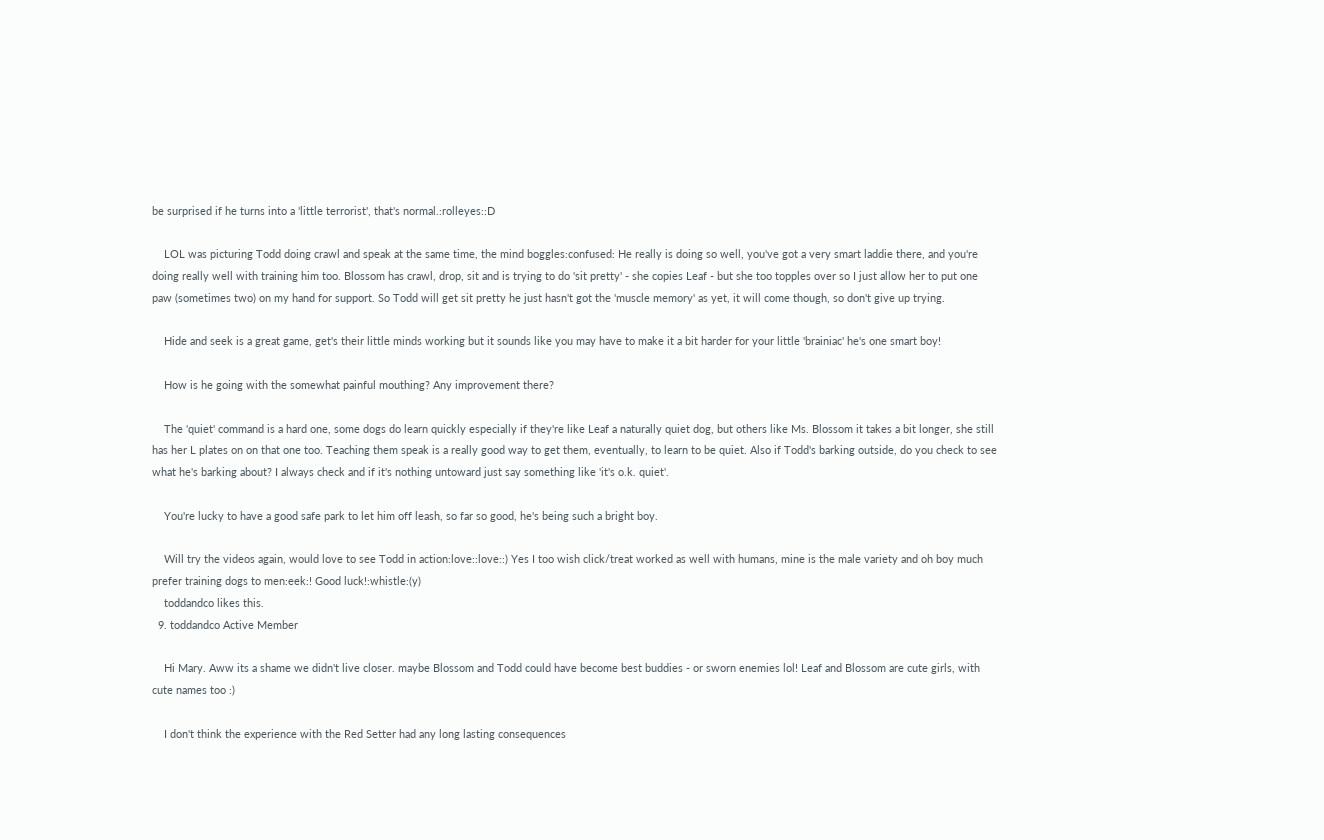be surprised if he turns into a 'little terrorist', that's normal.:rolleyes::D

    LOL was picturing Todd doing crawl and speak at the same time, the mind boggles:confused: He really is doing so well, you've got a very smart laddie there, and you're doing really well with training him too. Blossom has crawl, drop, sit and is trying to do 'sit pretty' - she copies Leaf - but she too topples over so I just allow her to put one paw (sometimes two) on my hand for support. So Todd will get sit pretty he just hasn't got the 'muscle memory' as yet, it will come though, so don't give up trying.

    Hide and seek is a great game, get's their little minds working but it sounds like you may have to make it a bit harder for your little 'brainiac' he's one smart boy!

    How is he going with the somewhat painful mouthing? Any improvement there?

    The 'quiet' command is a hard one, some dogs do learn quickly especially if they're like Leaf a naturally quiet dog, but others like Ms. Blossom it takes a bit longer, she still has her L plates on on that one too. Teaching them speak is a really good way to get them, eventually, to learn to be quiet. Also if Todd's barking outside, do you check to see what he's barking about? I always check and if it's nothing untoward just say something like 'it's o.k. quiet'.

    You're lucky to have a good safe park to let him off leash, so far so good, he's being such a bright boy.

    Will try the videos again, would love to see Todd in action:love::love::) Yes I too wish click/treat worked as well with humans, mine is the male variety and oh boy much prefer training dogs to men:eek:! Good luck!:whistle:(y)
    toddandco likes this.
  9. toddandco Active Member

    Hi Mary. Aww its a shame we didn't live closer. maybe Blossom and Todd could have become best buddies - or sworn enemies lol! Leaf and Blossom are cute girls, with cute names too :)

    I don't think the experience with the Red Setter had any long lasting consequences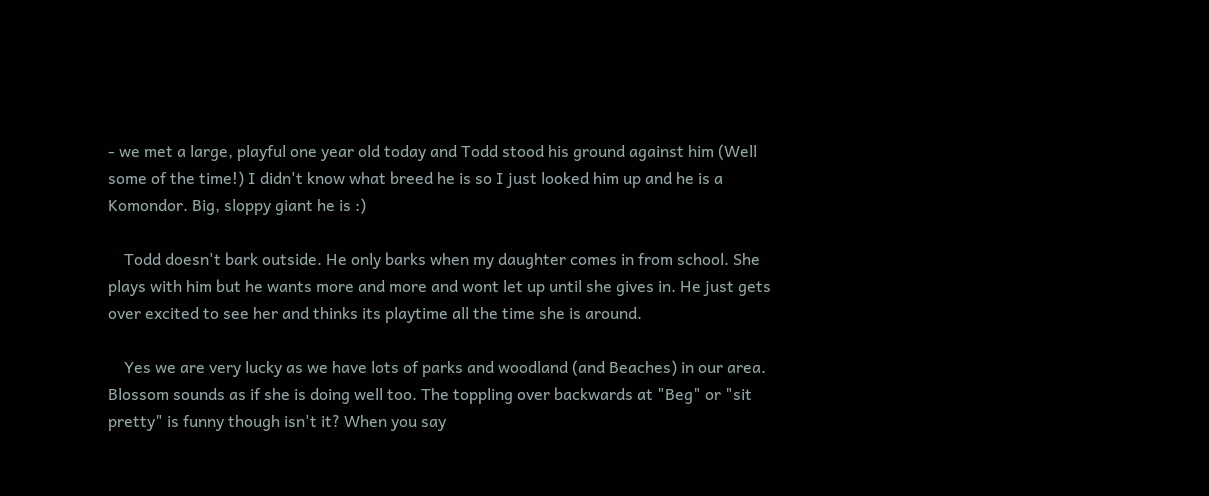- we met a large, playful one year old today and Todd stood his ground against him (Well some of the time!) I didn't know what breed he is so I just looked him up and he is a Komondor. Big, sloppy giant he is :)

    Todd doesn't bark outside. He only barks when my daughter comes in from school. She plays with him but he wants more and more and wont let up until she gives in. He just gets over excited to see her and thinks its playtime all the time she is around.

    Yes we are very lucky as we have lots of parks and woodland (and Beaches) in our area. Blossom sounds as if she is doing well too. The toppling over backwards at "Beg" or "sit pretty" is funny though isn't it? When you say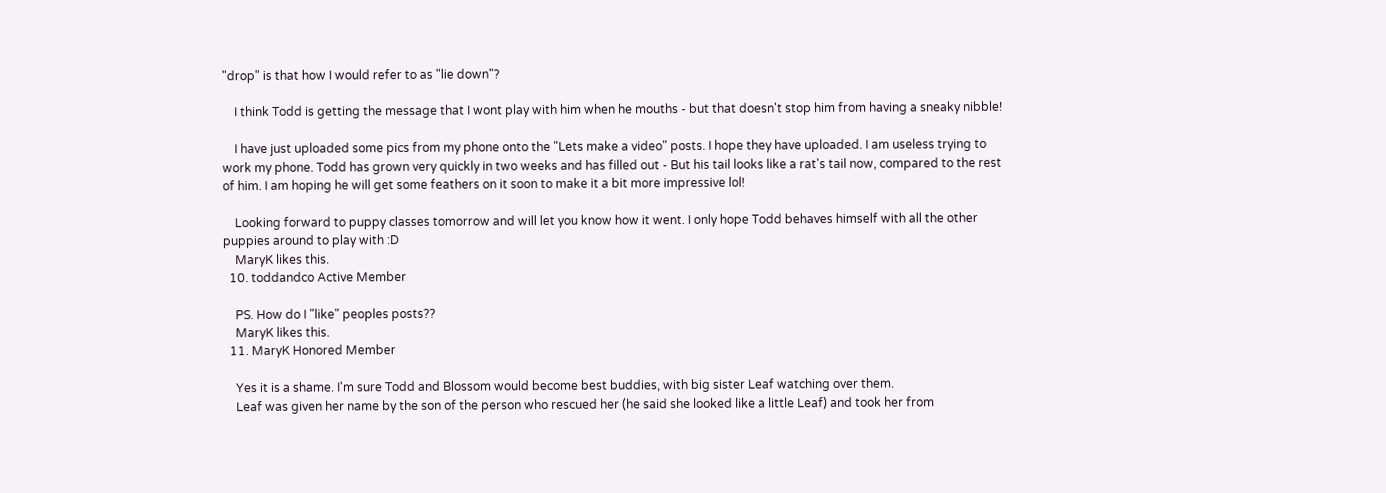"drop" is that how I would refer to as "lie down"?

    I think Todd is getting the message that I wont play with him when he mouths - but that doesn't stop him from having a sneaky nibble!

    I have just uploaded some pics from my phone onto the "Lets make a video" posts. I hope they have uploaded. I am useless trying to work my phone. Todd has grown very quickly in two weeks and has filled out - But his tail looks like a rat's tail now, compared to the rest of him. I am hoping he will get some feathers on it soon to make it a bit more impressive lol!

    Looking forward to puppy classes tomorrow and will let you know how it went. I only hope Todd behaves himself with all the other puppies around to play with :D
    MaryK likes this.
  10. toddandco Active Member

    PS. How do I "like" peoples posts??
    MaryK likes this.
  11. MaryK Honored Member

    Yes it is a shame. I'm sure Todd and Blossom would become best buddies, with big sister Leaf watching over them.
    Leaf was given her name by the son of the person who rescued her (he said she looked like a little Leaf) and took her from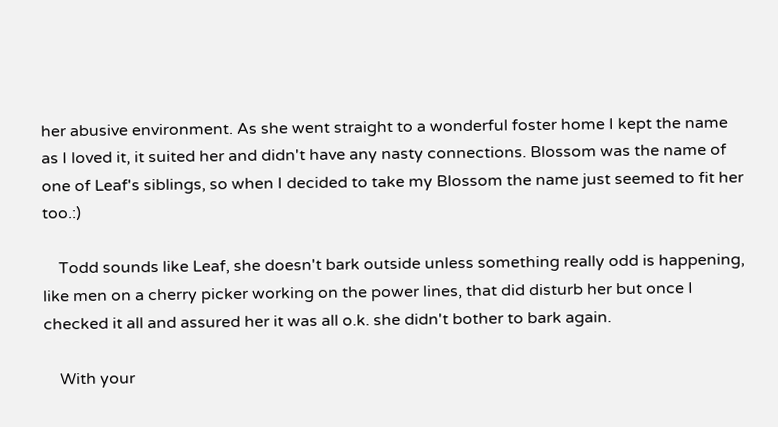her abusive environment. As she went straight to a wonderful foster home I kept the name as I loved it, it suited her and didn't have any nasty connections. Blossom was the name of one of Leaf's siblings, so when I decided to take my Blossom the name just seemed to fit her too.:)

    Todd sounds like Leaf, she doesn't bark outside unless something really odd is happening, like men on a cherry picker working on the power lines, that did disturb her but once I checked it all and assured her it was all o.k. she didn't bother to bark again.

    With your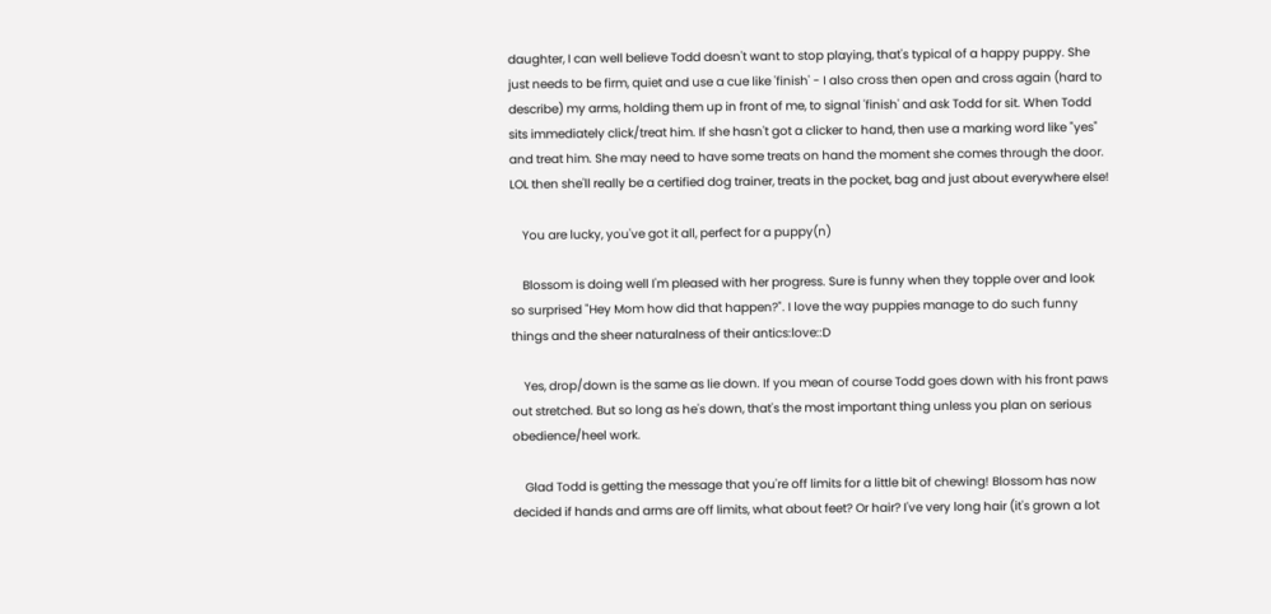daughter, I can well believe Todd doesn't want to stop playing, that's typical of a happy puppy. She just needs to be firm, quiet and use a cue like 'finish' - I also cross then open and cross again (hard to describe) my arms, holding them up in front of me, to signal 'finish' and ask Todd for sit. When Todd sits immediately click/treat him. If she hasn't got a clicker to hand, then use a marking word like "yes" and treat him. She may need to have some treats on hand the moment she comes through the door. LOL then she'll really be a certified dog trainer, treats in the pocket, bag and just about everywhere else!

    You are lucky, you've got it all, perfect for a puppy(n)

    Blossom is doing well I'm pleased with her progress. Sure is funny when they topple over and look so surprised "Hey Mom how did that happen?". I love the way puppies manage to do such funny things and the sheer naturalness of their antics:love::D

    Yes, drop/down is the same as lie down. If you mean of course Todd goes down with his front paws out stretched. But so long as he's down, that's the most important thing unless you plan on serious obedience/heel work.

    Glad Todd is getting the message that you're off limits for a little bit of chewing! Blossom has now decided if hands and arms are off limits, what about feet? Or hair? I've very long hair (it's grown a lot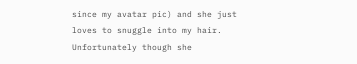since my avatar pic) and she just loves to snuggle into my hair. Unfortunately though she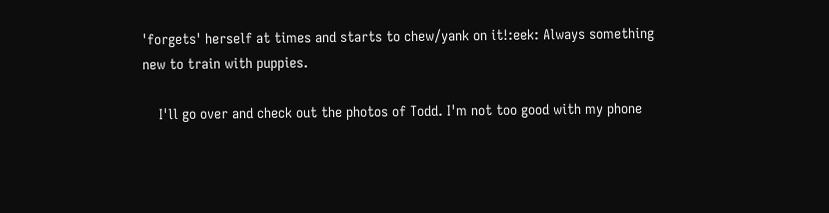'forgets' herself at times and starts to chew/yank on it!:eek: Always something new to train with puppies.

    I'll go over and check out the photos of Todd. I'm not too good with my phone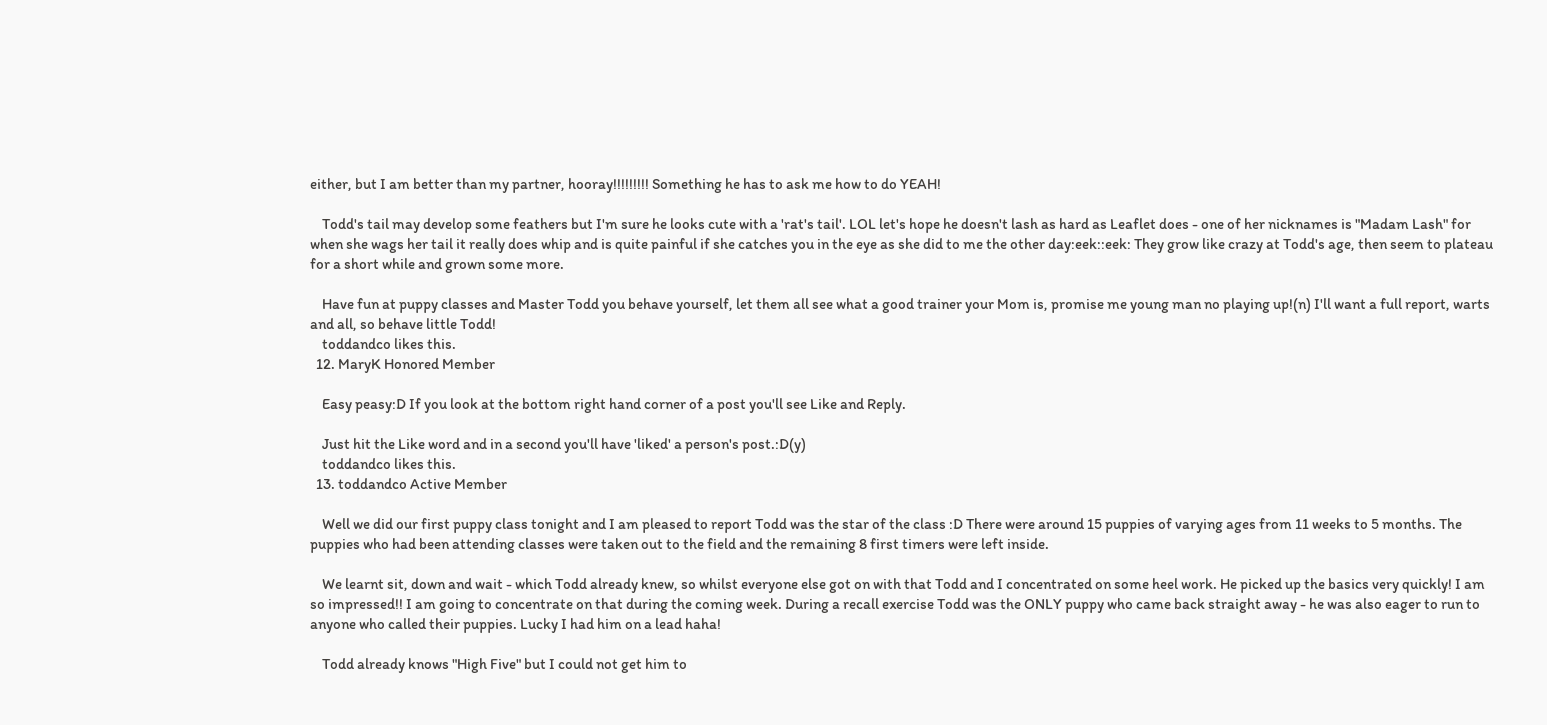either, but I am better than my partner, hooray!!!!!!!!! Something he has to ask me how to do YEAH!

    Todd's tail may develop some feathers but I'm sure he looks cute with a 'rat's tail'. LOL let's hope he doesn't lash as hard as Leaflet does - one of her nicknames is "Madam Lash" for when she wags her tail it really does whip and is quite painful if she catches you in the eye as she did to me the other day:eek::eek: They grow like crazy at Todd's age, then seem to plateau for a short while and grown some more.

    Have fun at puppy classes and Master Todd you behave yourself, let them all see what a good trainer your Mom is, promise me young man no playing up!(n) I'll want a full report, warts and all, so behave little Todd!
    toddandco likes this.
  12. MaryK Honored Member

    Easy peasy:D If you look at the bottom right hand corner of a post you'll see Like and Reply.

    Just hit the Like word and in a second you'll have 'liked' a person's post.:D(y)
    toddandco likes this.
  13. toddandco Active Member

    Well we did our first puppy class tonight and I am pleased to report Todd was the star of the class :D There were around 15 puppies of varying ages from 11 weeks to 5 months. The puppies who had been attending classes were taken out to the field and the remaining 8 first timers were left inside.

    We learnt sit, down and wait - which Todd already knew, so whilst everyone else got on with that Todd and I concentrated on some heel work. He picked up the basics very quickly! I am so impressed!! I am going to concentrate on that during the coming week. During a recall exercise Todd was the ONLY puppy who came back straight away - he was also eager to run to anyone who called their puppies. Lucky I had him on a lead haha!

    Todd already knows "High Five" but I could not get him to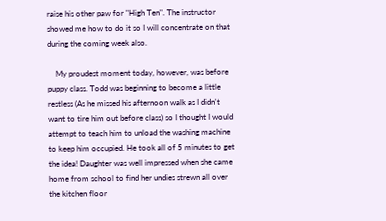raise his other paw for "High Ten". The instructor showed me how to do it so I will concentrate on that during the coming week also.

    My proudest moment today, however, was before puppy class. Todd was beginning to become a little restless (As he missed his afternoon walk as I didn't want to tire him out before class) so I thought I would attempt to teach him to unload the washing machine to keep him occupied. He took all of 5 minutes to get the idea! Daughter was well impressed when she came home from school to find her undies strewn all over the kitchen floor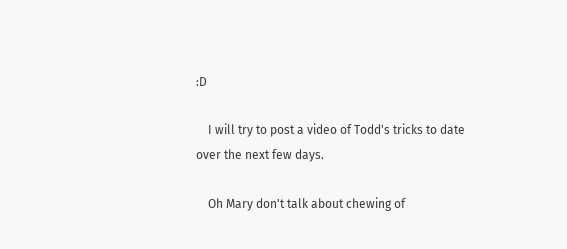:D

    I will try to post a video of Todd's tricks to date over the next few days.

    Oh Mary don't talk about chewing of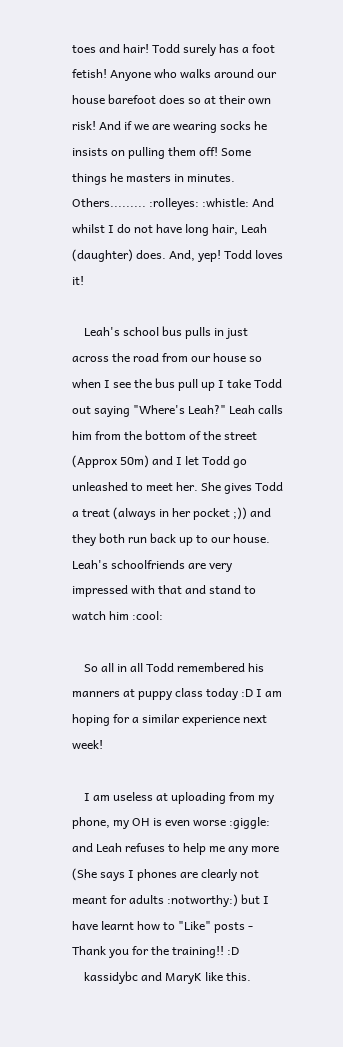toes and hair! Todd surely has a foot fetish! Anyone who walks around our house barefoot does so at their own risk! And if we are wearing socks he insists on pulling them off! Some things he masters in minutes. Others......... :rolleyes: :whistle: And whilst I do not have long hair, Leah (daughter) does. And, yep! Todd loves it!

    Leah's school bus pulls in just across the road from our house so when I see the bus pull up I take Todd out saying "Where's Leah?" Leah calls him from the bottom of the street (Approx 50m) and I let Todd go unleashed to meet her. She gives Todd a treat (always in her pocket ;)) and they both run back up to our house. Leah's schoolfriends are very impressed with that and stand to watch him :cool:

    So all in all Todd remembered his manners at puppy class today :D I am hoping for a similar experience next week!

    I am useless at uploading from my phone, my OH is even worse :giggle: and Leah refuses to help me any more (She says I phones are clearly not meant for adults :notworthy:) but I have learnt how to "Like" posts - Thank you for the training!! :D
    kassidybc and MaryK like this.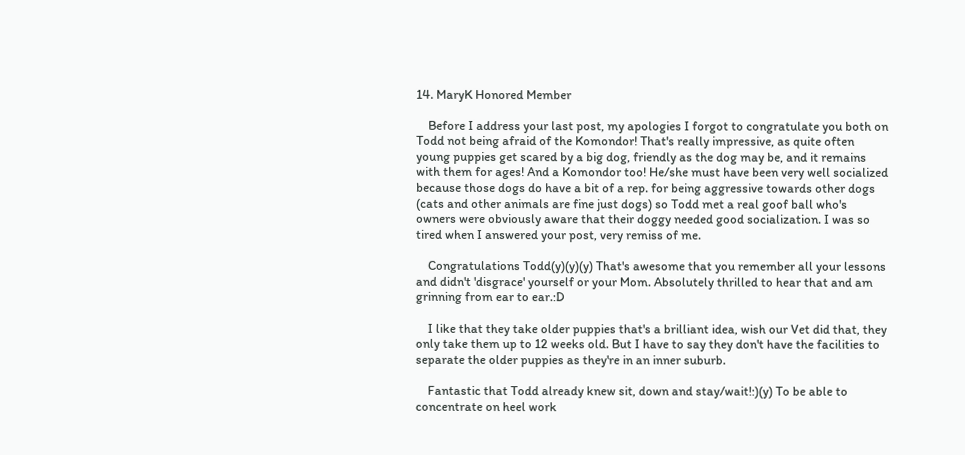14. MaryK Honored Member

    Before I address your last post, my apologies I forgot to congratulate you both on Todd not being afraid of the Komondor! That's really impressive, as quite often young puppies get scared by a big dog, friendly as the dog may be, and it remains with them for ages! And a Komondor too! He/she must have been very well socialized because those dogs do have a bit of a rep. for being aggressive towards other dogs (cats and other animals are fine just dogs) so Todd met a real goof ball who's owners were obviously aware that their doggy needed good socialization. I was so tired when I answered your post, very remiss of me.

    Congratulations Todd(y)(y)(y) That's awesome that you remember all your lessons and didn't 'disgrace' yourself or your Mom. Absolutely thrilled to hear that and am grinning from ear to ear.:D

    I like that they take older puppies that's a brilliant idea, wish our Vet did that, they only take them up to 12 weeks old. But I have to say they don't have the facilities to separate the older puppies as they're in an inner suburb.

    Fantastic that Todd already knew sit, down and stay/wait!:)(y) To be able to concentrate on heel work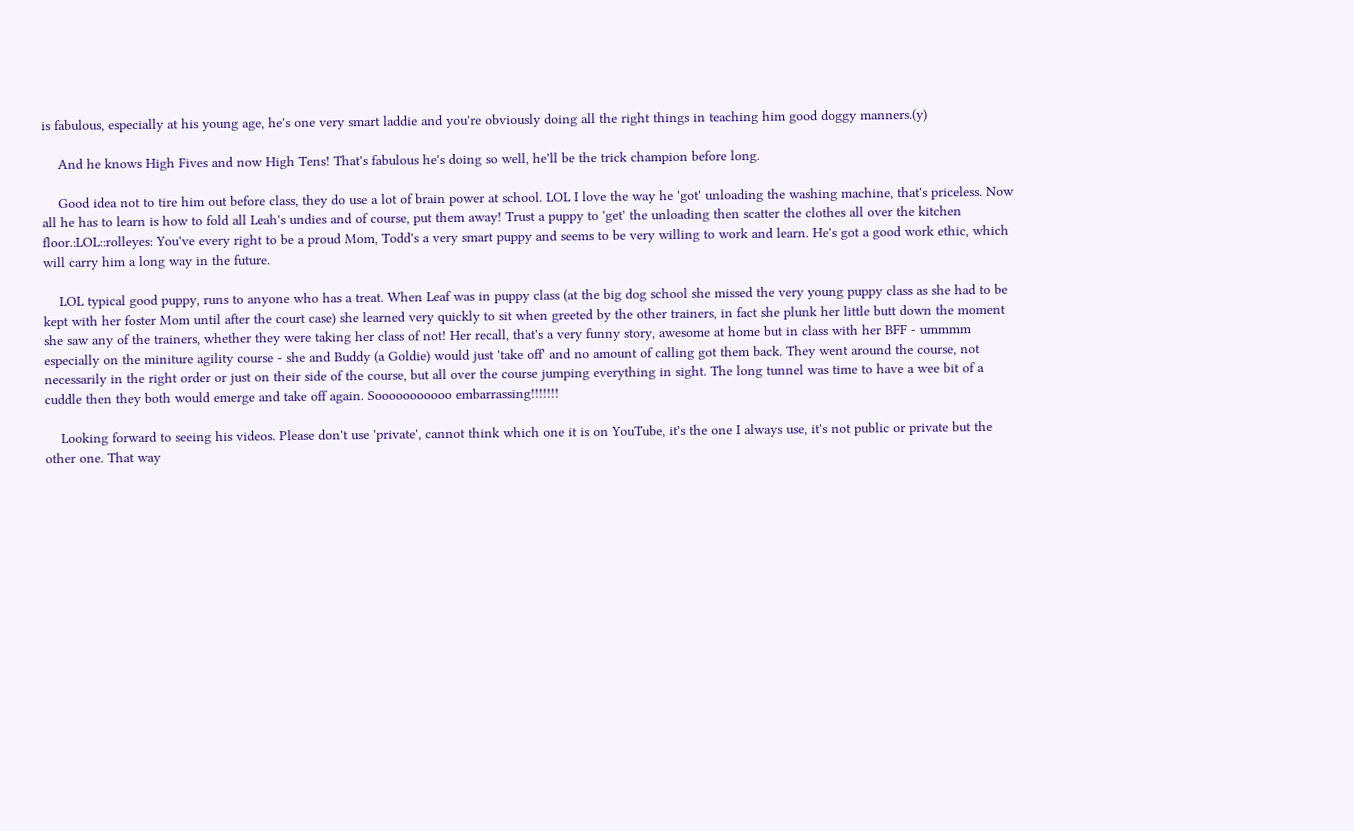is fabulous, especially at his young age, he's one very smart laddie and you're obviously doing all the right things in teaching him good doggy manners.(y)

    And he knows High Fives and now High Tens! That's fabulous he's doing so well, he'll be the trick champion before long.

    Good idea not to tire him out before class, they do use a lot of brain power at school. LOL I love the way he 'got' unloading the washing machine, that's priceless. Now all he has to learn is how to fold all Leah's undies and of course, put them away! Trust a puppy to 'get' the unloading then scatter the clothes all over the kitchen floor.:LOL::rolleyes: You've every right to be a proud Mom, Todd's a very smart puppy and seems to be very willing to work and learn. He's got a good work ethic, which will carry him a long way in the future.

    LOL typical good puppy, runs to anyone who has a treat. When Leaf was in puppy class (at the big dog school she missed the very young puppy class as she had to be kept with her foster Mom until after the court case) she learned very quickly to sit when greeted by the other trainers, in fact she plunk her little butt down the moment she saw any of the trainers, whether they were taking her class of not! Her recall, that's a very funny story, awesome at home but in class with her BFF - ummmm especially on the miniture agility course - she and Buddy (a Goldie) would just 'take off' and no amount of calling got them back. They went around the course, not necessarily in the right order or just on their side of the course, but all over the course jumping everything in sight. The long tunnel was time to have a wee bit of a cuddle then they both would emerge and take off again. Sooooooooooo embarrassing!!!!!!!

    Looking forward to seeing his videos. Please don't use 'private', cannot think which one it is on YouTube, it's the one I always use, it's not public or private but the other one. That way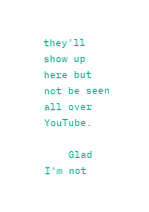they'll show up here but not be seen all over YouTube.

    Glad I'm not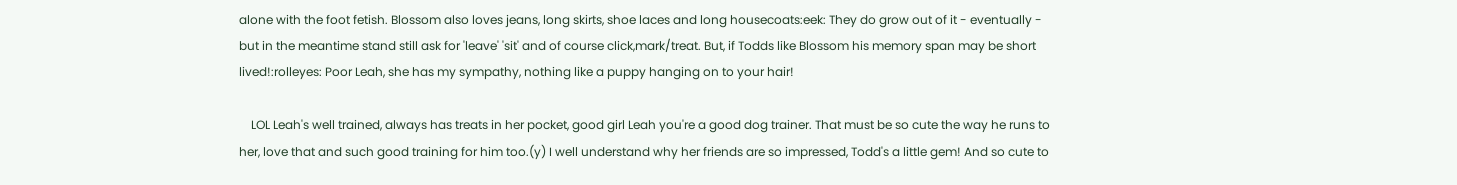alone with the foot fetish. Blossom also loves jeans, long skirts, shoe laces and long housecoats:eek: They do grow out of it - eventually - but in the meantime stand still ask for 'leave' 'sit' and of course click,mark/treat. But, if Todds like Blossom his memory span may be short lived!:rolleyes: Poor Leah, she has my sympathy, nothing like a puppy hanging on to your hair!

    LOL Leah's well trained, always has treats in her pocket, good girl Leah you're a good dog trainer. That must be so cute the way he runs to her, love that and such good training for him too.(y) I well understand why her friends are so impressed, Todd's a little gem! And so cute to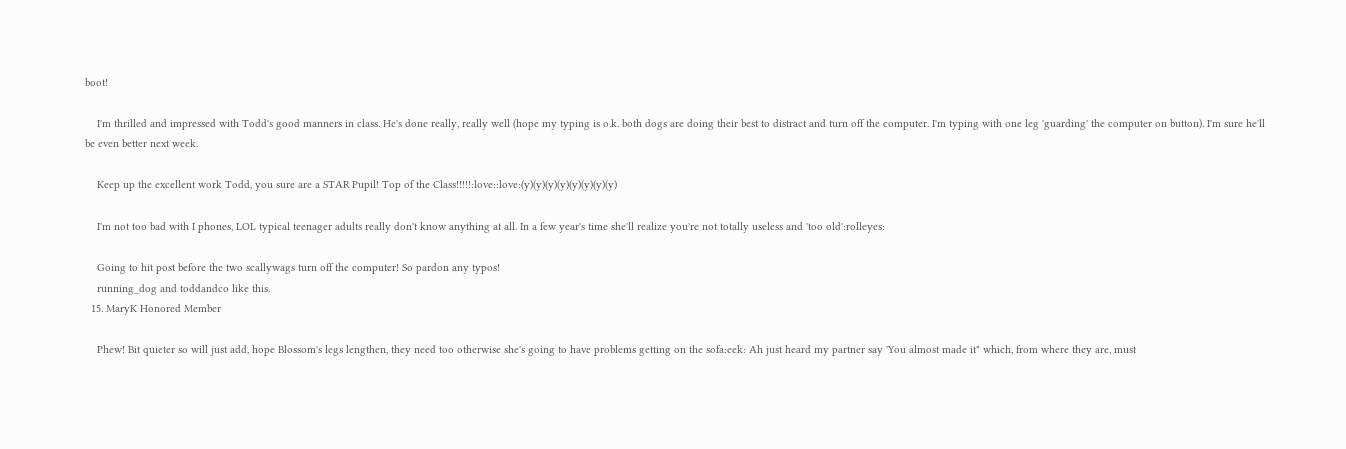boot!

    I'm thrilled and impressed with Todd's good manners in class. He's done really, really well (hope my typing is o.k. both dogs are doing their best to distract and turn off the computer. I'm typing with one leg 'guarding' the computer on button). I'm sure he'll be even better next week.

    Keep up the excellent work Todd, you sure are a STAR Pupil! Top of the Class!!!!!:love::love:(y)(y)(y)(y)(y)(y)(y)(y)

    I'm not too bad with I phones, LOL typical teenager adults really don't know anything at all. In a few year's time she'll realize you're not totally useless and 'too old':rolleyes:

    Going to hit post before the two scallywags turn off the computer! So pardon any typos!
    running_dog and toddandco like this.
  15. MaryK Honored Member

    Phew! Bit quieter so will just add, hope Blossom's legs lengthen, they need too otherwise she's going to have problems getting on the sofa:eek: Ah just heard my partner say 'You almost made it" which, from where they are, must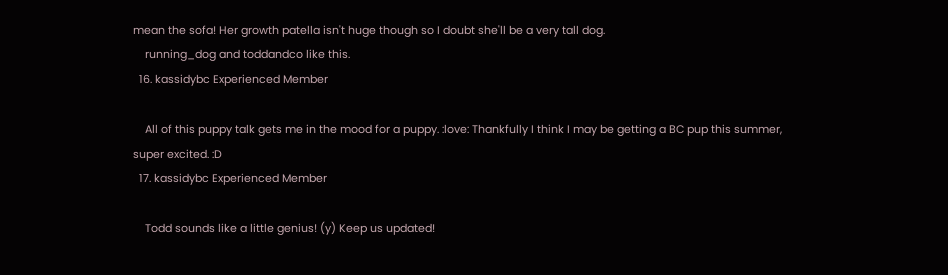mean the sofa! Her growth patella isn't huge though so I doubt she'll be a very tall dog.
    running_dog and toddandco like this.
  16. kassidybc Experienced Member

    All of this puppy talk gets me in the mood for a puppy. :love: Thankfully I think I may be getting a BC pup this summer, super excited. :D
  17. kassidybc Experienced Member

    Todd sounds like a little genius! (y) Keep us updated!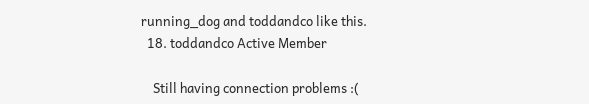running_dog and toddandco like this.
  18. toddandco Active Member

    Still having connection problems :(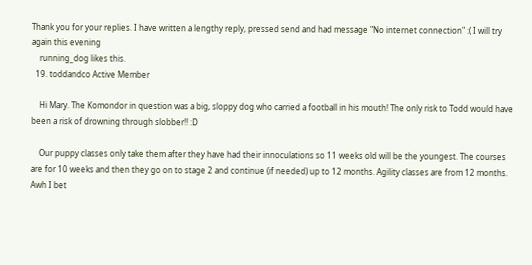Thank you for your replies. I have written a lengthy reply, pressed send and had message "No internet connection" :( I will try again this evening
    running_dog likes this.
  19. toddandco Active Member

    Hi Mary. The Komondor in question was a big, sloppy dog who carried a football in his mouth! The only risk to Todd would have been a risk of drowning through slobber!! :D

    Our puppy classes only take them after they have had their innoculations so 11 weeks old will be the youngest. The courses are for 10 weeks and then they go on to stage 2 and continue (if needed) up to 12 months. Agility classes are from 12 months. Awh I bet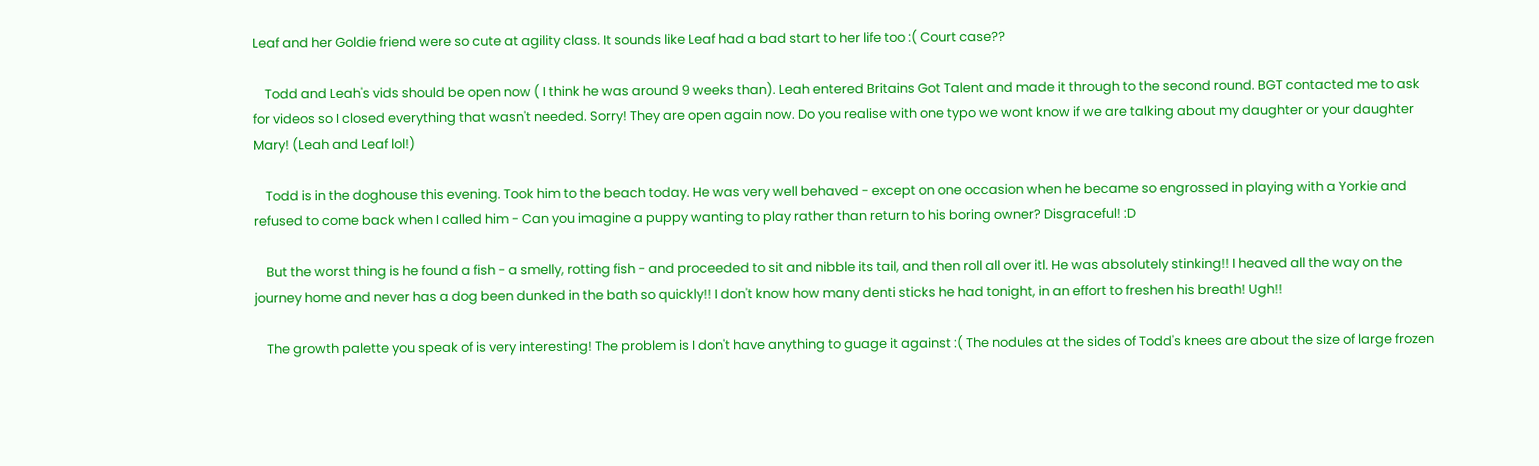Leaf and her Goldie friend were so cute at agility class. It sounds like Leaf had a bad start to her life too :( Court case??

    Todd and Leah's vids should be open now ( I think he was around 9 weeks than). Leah entered Britains Got Talent and made it through to the second round. BGT contacted me to ask for videos so I closed everything that wasn't needed. Sorry! They are open again now. Do you realise with one typo we wont know if we are talking about my daughter or your daughter Mary! (Leah and Leaf lol!)

    Todd is in the doghouse this evening. Took him to the beach today. He was very well behaved - except on one occasion when he became so engrossed in playing with a Yorkie and refused to come back when I called him - Can you imagine a puppy wanting to play rather than return to his boring owner? Disgraceful! :D

    But the worst thing is he found a fish - a smelly, rotting fish - and proceeded to sit and nibble its tail, and then roll all over itl. He was absolutely stinking!! I heaved all the way on the journey home and never has a dog been dunked in the bath so quickly!! I don't know how many denti sticks he had tonight, in an effort to freshen his breath! Ugh!!

    The growth palette you speak of is very interesting! The problem is I don't have anything to guage it against :( The nodules at the sides of Todd's knees are about the size of large frozen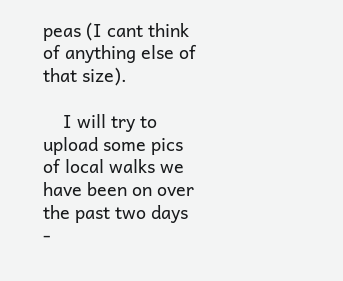peas (I cant think of anything else of that size).

    I will try to upload some pics of local walks we have been on over the past two days -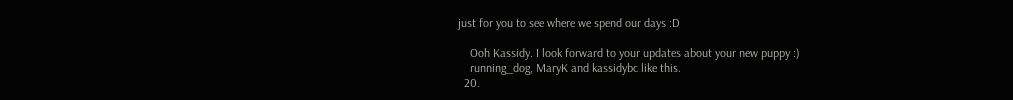just for you to see where we spend our days :D

    Ooh Kassidy. I look forward to your updates about your new puppy :)
    running_dog, MaryK and kassidybc like this.
  20.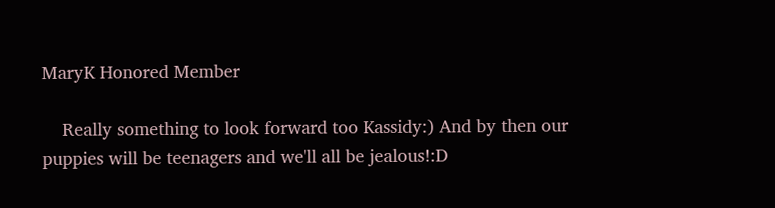MaryK Honored Member

    Really something to look forward too Kassidy:) And by then our puppies will be teenagers and we'll all be jealous!:D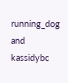running_dog and kassidybc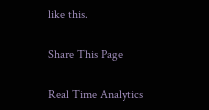like this.

Share This Page

Real Time Analytics